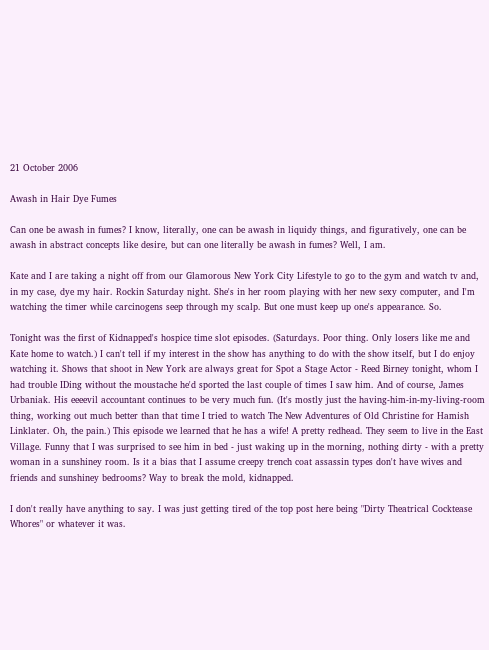21 October 2006

Awash in Hair Dye Fumes

Can one be awash in fumes? I know, literally, one can be awash in liquidy things, and figuratively, one can be awash in abstract concepts like desire, but can one literally be awash in fumes? Well, I am.

Kate and I are taking a night off from our Glamorous New York City Lifestyle to go to the gym and watch tv and, in my case, dye my hair. Rockin Saturday night. She's in her room playing with her new sexy computer, and I'm watching the timer while carcinogens seep through my scalp. But one must keep up one's appearance. So.

Tonight was the first of Kidnapped's hospice time slot episodes. (Saturdays. Poor thing. Only losers like me and Kate home to watch.) I can't tell if my interest in the show has anything to do with the show itself, but I do enjoy watching it. Shows that shoot in New York are always great for Spot a Stage Actor - Reed Birney tonight, whom I had trouble IDing without the moustache he'd sported the last couple of times I saw him. And of course, James Urbaniak. His eeeevil accountant continues to be very much fun. (It's mostly just the having-him-in-my-living-room thing, working out much better than that time I tried to watch The New Adventures of Old Christine for Hamish Linklater. Oh, the pain.) This episode we learned that he has a wife! A pretty redhead. They seem to live in the East Village. Funny that I was surprised to see him in bed - just waking up in the morning, nothing dirty - with a pretty woman in a sunshiney room. Is it a bias that I assume creepy trench coat assassin types don't have wives and friends and sunshiney bedrooms? Way to break the mold, kidnapped.

I don't really have anything to say. I was just getting tired of the top post here being "Dirty Theatrical Cocktease Whores" or whatever it was.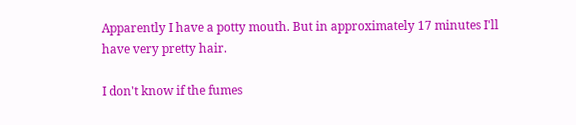Apparently I have a potty mouth. But in approximately 17 minutes I'll have very pretty hair.

I don't know if the fumes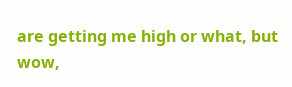are getting me high or what, but wow,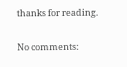thanks for reading.

No comments: